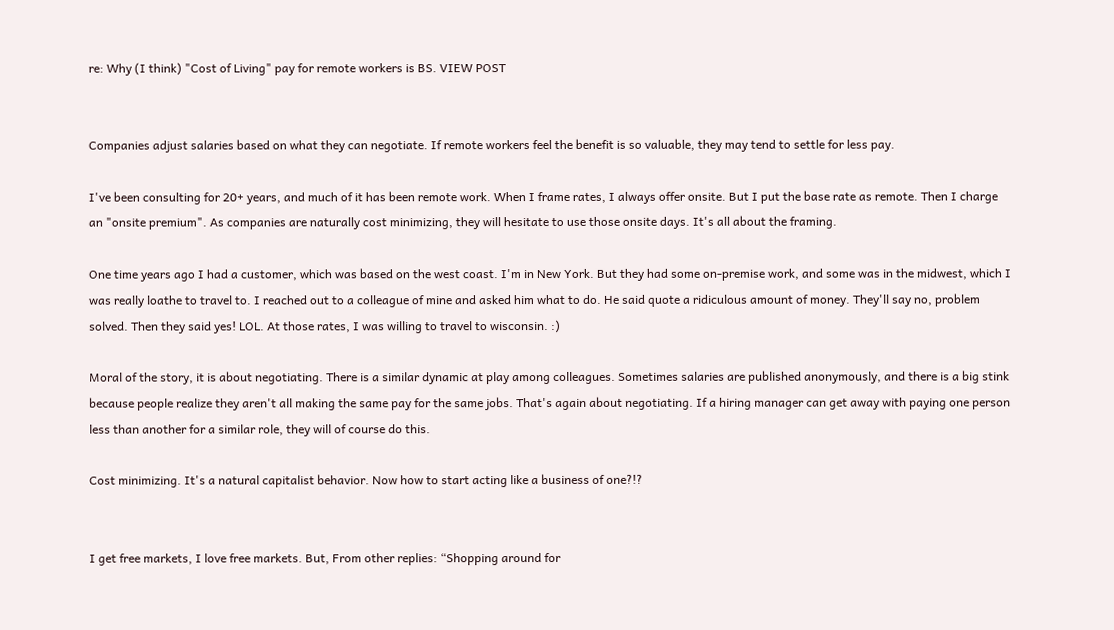re: Why (I think) "Cost of Living" pay for remote workers is BS. VIEW POST


Companies adjust salaries based on what they can negotiate. If remote workers feel the benefit is so valuable, they may tend to settle for less pay.

I've been consulting for 20+ years, and much of it has been remote work. When I frame rates, I always offer onsite. But I put the base rate as remote. Then I charge an "onsite premium". As companies are naturally cost minimizing, they will hesitate to use those onsite days. It's all about the framing.

One time years ago I had a customer, which was based on the west coast. I'm in New York. But they had some on-premise work, and some was in the midwest, which I was really loathe to travel to. I reached out to a colleague of mine and asked him what to do. He said quote a ridiculous amount of money. They'll say no, problem solved. Then they said yes! LOL. At those rates, I was willing to travel to wisconsin. :)

Moral of the story, it is about negotiating. There is a similar dynamic at play among colleagues. Sometimes salaries are published anonymously, and there is a big stink because people realize they aren't all making the same pay for the same jobs. That's again about negotiating. If a hiring manager can get away with paying one person less than another for a similar role, they will of course do this.

Cost minimizing. It's a natural capitalist behavior. Now how to start acting like a business of one?!?


I get free markets, I love free markets. But, From other replies: “Shopping around for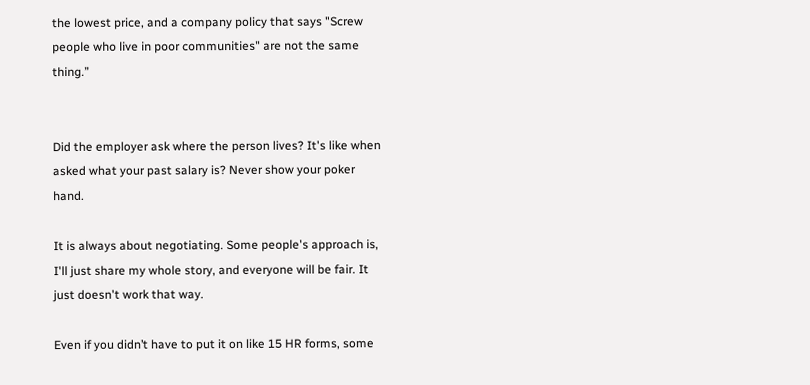the lowest price, and a company policy that says "Screw people who live in poor communities" are not the same thing.”


Did the employer ask where the person lives? It's like when asked what your past salary is? Never show your poker hand.

It is always about negotiating. Some people's approach is, I'll just share my whole story, and everyone will be fair. It just doesn't work that way.

Even if you didn’t have to put it on like 15 HR forms, some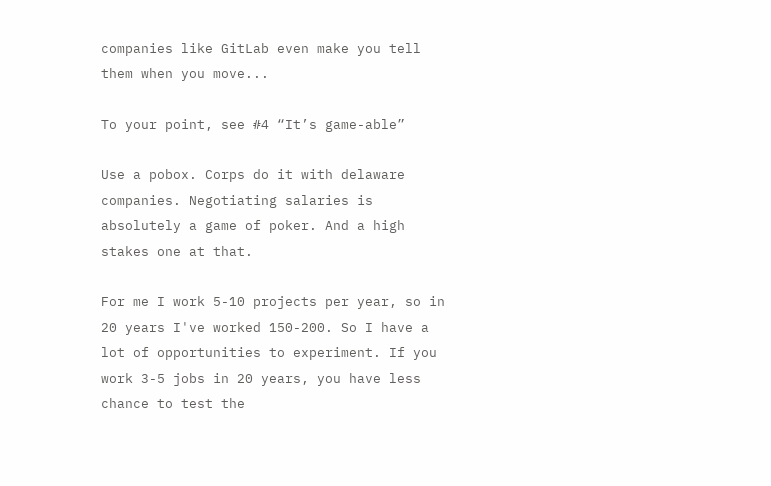companies like GitLab even make you tell them when you move...

To your point, see #4 “It’s game-able”

Use a pobox. Corps do it with delaware companies. Negotiating salaries is absolutely a game of poker. And a high stakes one at that.

For me I work 5-10 projects per year, so in 20 years I've worked 150-200. So I have a lot of opportunities to experiment. If you work 3-5 jobs in 20 years, you have less chance to test the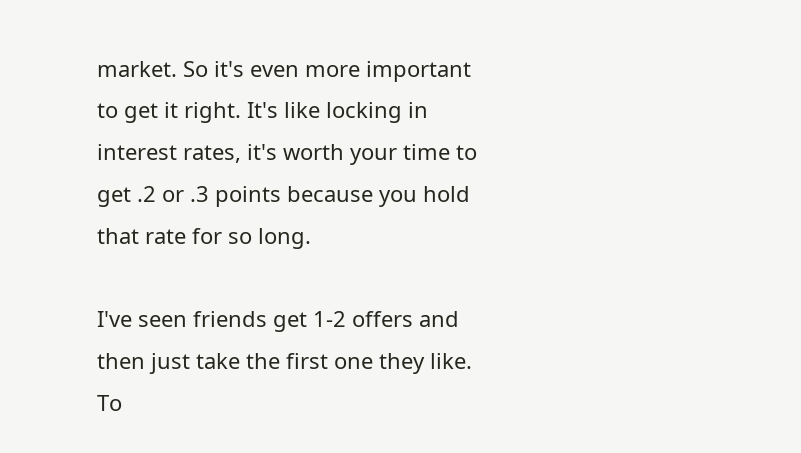market. So it's even more important to get it right. It's like locking in interest rates, it's worth your time to get .2 or .3 points because you hold that rate for so long.

I've seen friends get 1-2 offers and then just take the first one they like. To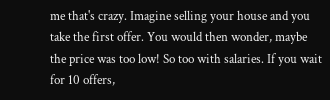me that's crazy. Imagine selling your house and you take the first offer. You would then wonder, maybe the price was too low! So too with salaries. If you wait for 10 offers,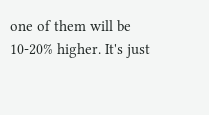one of them will be 10-20% higher. It's just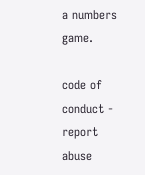a numbers game.

code of conduct - report abuse